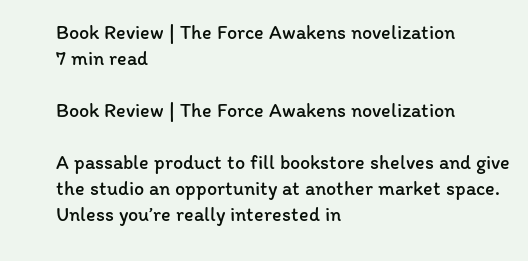Book Review | The Force Awakens novelization
7 min read

Book Review | The Force Awakens novelization

A passable product to fill bookstore shelves and give the studio an opportunity at another market space. Unless you’re really interested in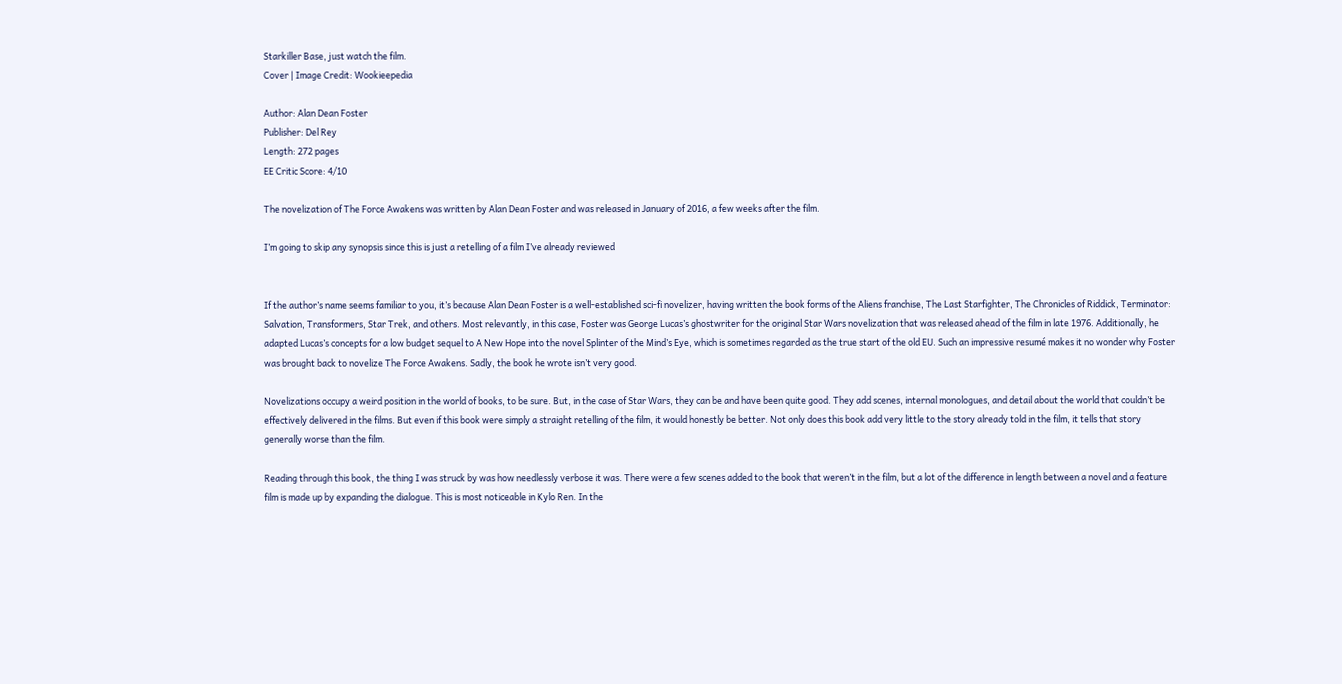Starkiller Base, just watch the film.
Cover | Image Credit: Wookieepedia

Author: Alan Dean Foster
Publisher: Del Rey
Length: 272 pages
EE Critic Score: 4/10

The novelization of The Force Awakens was written by Alan Dean Foster and was released in January of 2016, a few weeks after the film.

I’m going to skip any synopsis since this is just a retelling of a film I’ve already reviewed


If the author’s name seems familiar to you, it’s because Alan Dean Foster is a well-established sci-fi novelizer, having written the book forms of the Aliens franchise, The Last Starfighter, The Chronicles of Riddick, Terminator: Salvation, Transformers, Star Trek, and others. Most relevantly, in this case, Foster was George Lucas’s ghostwriter for the original Star Wars novelization that was released ahead of the film in late 1976. Additionally, he adapted Lucas’s concepts for a low budget sequel to A New Hope into the novel Splinter of the Mind’s Eye, which is sometimes regarded as the true start of the old EU. Such an impressive resumé makes it no wonder why Foster was brought back to novelize The Force Awakens. Sadly, the book he wrote isn’t very good.

Novelizations occupy a weird position in the world of books, to be sure. But, in the case of Star Wars, they can be and have been quite good. They add scenes, internal monologues, and detail about the world that couldn’t be effectively delivered in the films. But even if this book were simply a straight retelling of the film, it would honestly be better. Not only does this book add very little to the story already told in the film, it tells that story generally worse than the film.

Reading through this book, the thing I was struck by was how needlessly verbose it was. There were a few scenes added to the book that weren’t in the film, but a lot of the difference in length between a novel and a feature film is made up by expanding the dialogue. This is most noticeable in Kylo Ren. In the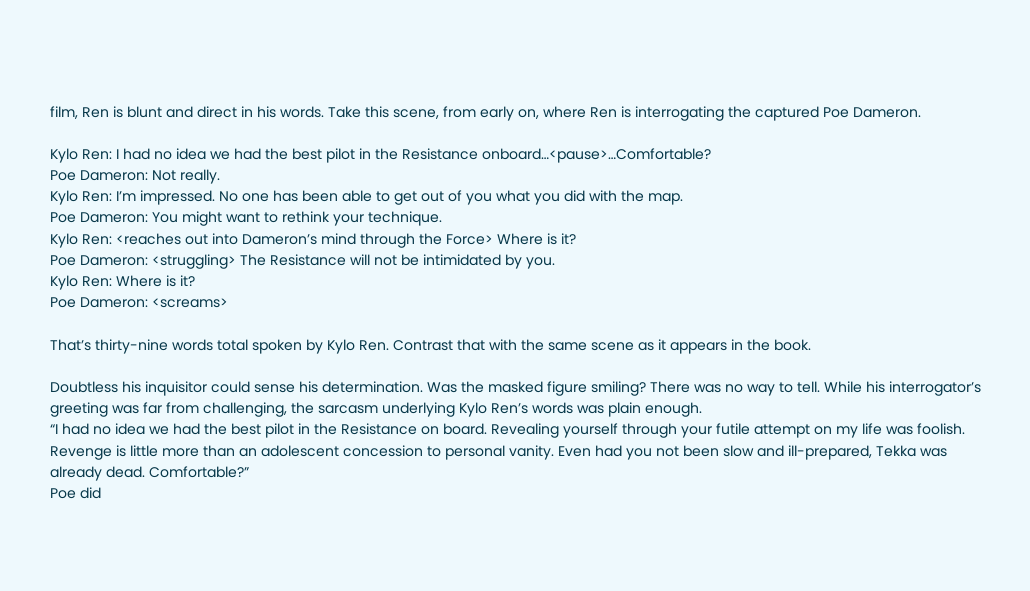film, Ren is blunt and direct in his words. Take this scene, from early on, where Ren is interrogating the captured Poe Dameron.

Kylo Ren: I had no idea we had the best pilot in the Resistance onboard…<pause>…Comfortable?
Poe Dameron: Not really.
Kylo Ren: I’m impressed. No one has been able to get out of you what you did with the map.
Poe Dameron: You might want to rethink your technique.
Kylo Ren: <reaches out into Dameron’s mind through the Force> Where is it?
Poe Dameron: <struggling> The Resistance will not be intimidated by you.
Kylo Ren: Where is it?
Poe Dameron: <screams>

That’s thirty-nine words total spoken by Kylo Ren. Contrast that with the same scene as it appears in the book.

Doubtless his inquisitor could sense his determination. Was the masked figure smiling? There was no way to tell. While his interrogator’s greeting was far from challenging, the sarcasm underlying Kylo Ren’s words was plain enough.
“I had no idea we had the best pilot in the Resistance on board. Revealing yourself through your futile attempt on my life was foolish. Revenge is little more than an adolescent concession to personal vanity. Even had you not been slow and ill-prepared, Tekka was already dead. Comfortable?”
Poe did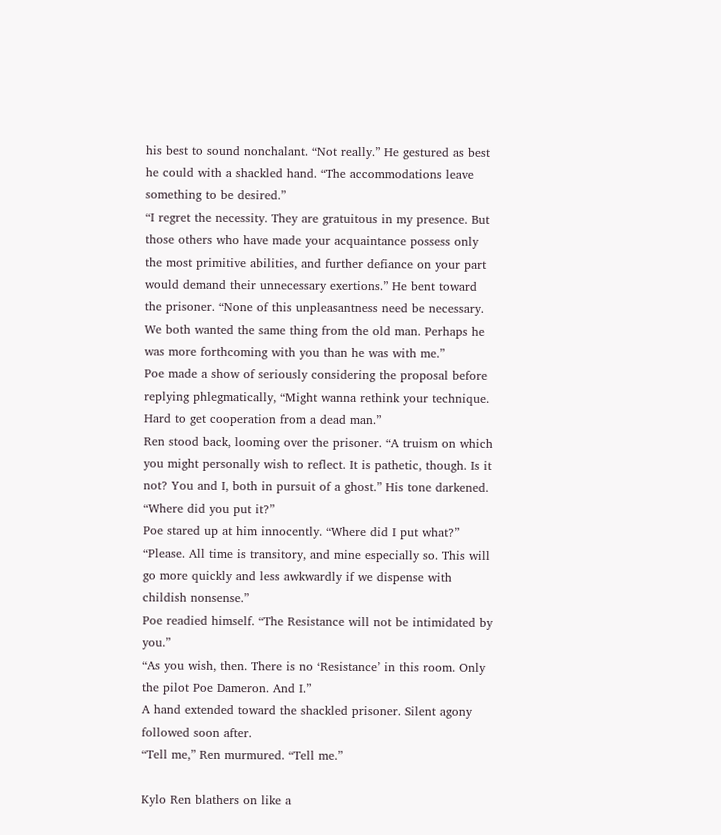his best to sound nonchalant. “Not really.” He gestured as best he could with a shackled hand. “The accommodations leave something to be desired.”
“I regret the necessity. They are gratuitous in my presence. But those others who have made your acquaintance possess only the most primitive abilities, and further defiance on your part would demand their unnecessary exertions.” He bent toward the prisoner. “None of this unpleasantness need be necessary. We both wanted the same thing from the old man. Perhaps he was more forthcoming with you than he was with me.”
Poe made a show of seriously considering the proposal before replying phlegmatically, “Might wanna rethink your technique. Hard to get cooperation from a dead man.”
Ren stood back, looming over the prisoner. “A truism on which you might personally wish to reflect. It is pathetic, though. Is it not? You and I, both in pursuit of a ghost.” His tone darkened. “Where did you put it?”
Poe stared up at him innocently. “Where did I put what?”
“Please. All time is transitory, and mine especially so. This will go more quickly and less awkwardly if we dispense with childish nonsense.”
Poe readied himself. “The Resistance will not be intimidated by you.”
“As you wish, then. There is no ‘Resistance’ in this room. Only the pilot Poe Dameron. And I.”
A hand extended toward the shackled prisoner. Silent agony followed soon after.
“Tell me,” Ren murmured. “Tell me.”

Kylo Ren blathers on like a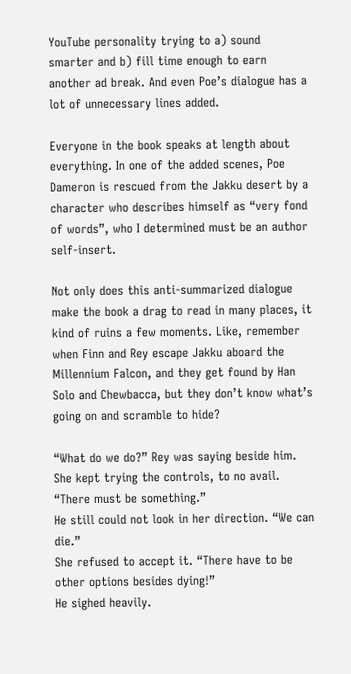YouTube personality trying to a) sound smarter and b) fill time enough to earn another ad break. And even Poe’s dialogue has a lot of unnecessary lines added.

Everyone in the book speaks at length about everything. In one of the added scenes, Poe Dameron is rescued from the Jakku desert by a character who describes himself as “very fond of words”, who I determined must be an author self-insert.

Not only does this anti-summarized dialogue make the book a drag to read in many places, it kind of ruins a few moments. Like, remember when Finn and Rey escape Jakku aboard the Millennium Falcon, and they get found by Han Solo and Chewbacca, but they don’t know what’s going on and scramble to hide?

“What do we do?” Rey was saying beside him. She kept trying the controls, to no avail. “There must be something.”
He still could not look in her direction. “We can die.”
She refused to accept it. “There have to be other options besides dying!”
He sighed heavily.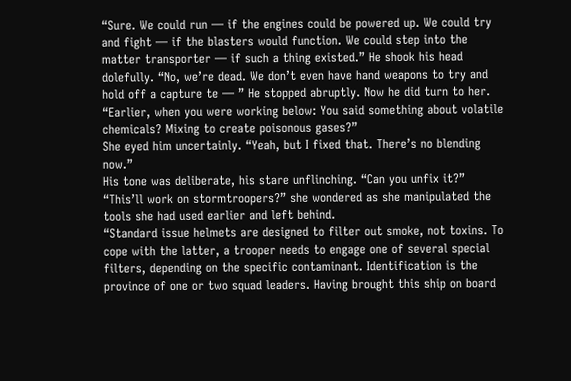“Sure. We could run — if the engines could be powered up. We could try and fight — if the blasters would function. We could step into the matter transporter — if such a thing existed.” He shook his head dolefully. “No, we’re dead. We don’t even have hand weapons to try and hold off a capture te — ” He stopped abruptly. Now he did turn to her.
“Earlier, when you were working below: You said something about volatile chemicals? Mixing to create poisonous gases?”
She eyed him uncertainly. “Yeah, but I fixed that. There’s no blending now.”
His tone was deliberate, his stare unflinching. “Can you unfix it?”
“This’ll work on stormtroopers?” she wondered as she manipulated the tools she had used earlier and left behind.
“Standard issue helmets are designed to filter out smoke, not toxins. To cope with the latter, a trooper needs to engage one of several special filters, depending on the specific contaminant. Identification is the province of one or two squad leaders. Having brought this ship on board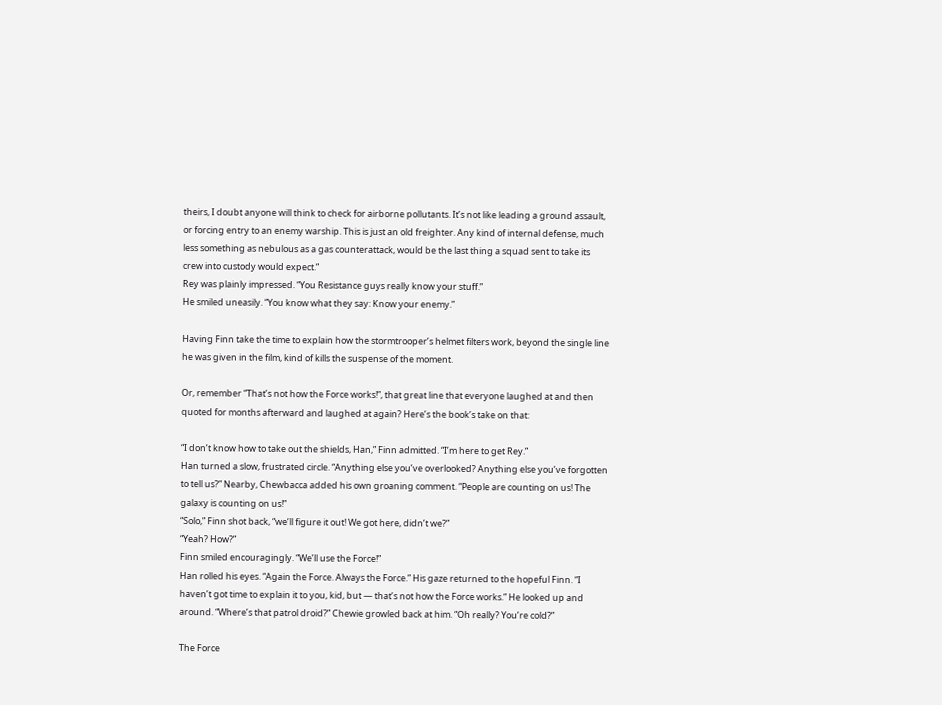theirs, I doubt anyone will think to check for airborne pollutants. It’s not like leading a ground assault, or forcing entry to an enemy warship. This is just an old freighter. Any kind of internal defense, much less something as nebulous as a gas counterattack, would be the last thing a squad sent to take its crew into custody would expect.”
Rey was plainly impressed. “You Resistance guys really know your stuff.”
He smiled uneasily. “You know what they say: Know your enemy.”

Having Finn take the time to explain how the stormtrooper’s helmet filters work, beyond the single line he was given in the film, kind of kills the suspense of the moment.

Or, remember “That’s not how the Force works!”, that great line that everyone laughed at and then quoted for months afterward and laughed at again? Here’s the book’s take on that:

“I don’t know how to take out the shields, Han,” Finn admitted. “I’m here to get Rey.”
Han turned a slow, frustrated circle. “Anything else you’ve overlooked? Anything else you’ve forgotten to tell us?” Nearby, Chewbacca added his own groaning comment. “People are counting on us! The galaxy is counting on us!”
“Solo,” Finn shot back, “we’ll figure it out! We got here, didn’t we?”
“Yeah? How?”
Finn smiled encouragingly. “We’ll use the Force!”
Han rolled his eyes. “Again the Force. Always the Force.” His gaze returned to the hopeful Finn. “I haven’t got time to explain it to you, kid, but — that’s not how the Force works.” He looked up and around. “Where’s that patrol droid?” Chewie growled back at him. “Oh really? You’re cold?”

The Force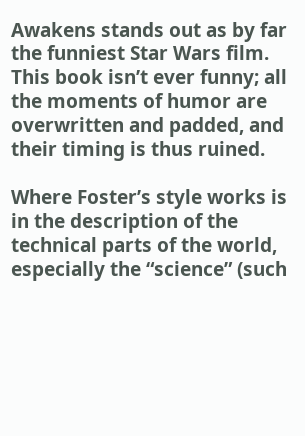Awakens stands out as by far the funniest Star Wars film. This book isn’t ever funny; all the moments of humor are overwritten and padded, and their timing is thus ruined.

Where Foster’s style works is in the description of the technical parts of the world, especially the “science” (such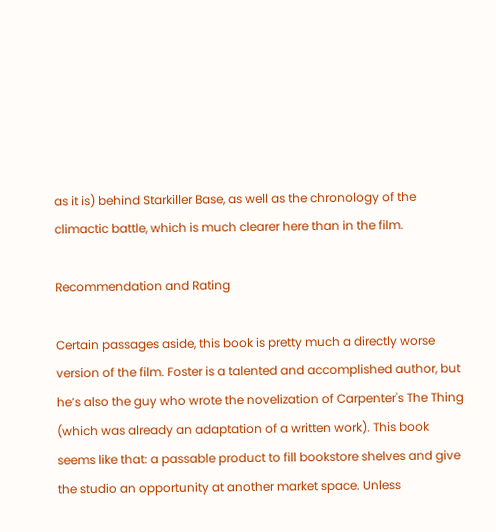as it is) behind Starkiller Base, as well as the chronology of the climactic battle, which is much clearer here than in the film.

Recommendation and Rating

Certain passages aside, this book is pretty much a directly worse version of the film. Foster is a talented and accomplished author, but he’s also the guy who wrote the novelization of Carpenter's The Thing (which was already an adaptation of a written work). This book seems like that: a passable product to fill bookstore shelves and give the studio an opportunity at another market space. Unless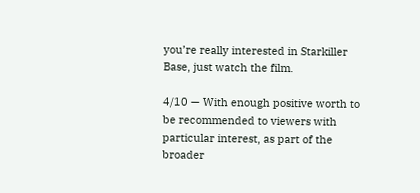you’re really interested in Starkiller Base, just watch the film.

4/10 — With enough positive worth to be recommended to viewers with particular interest, as part of the broader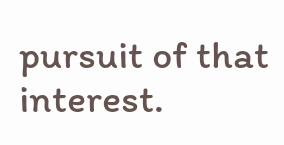pursuit of that interest.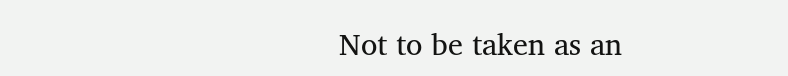Not to be taken as an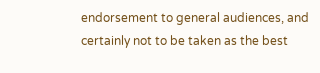endorsement to general audiences, and certainly not to be taken as the best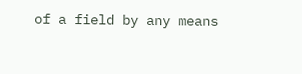of a field by any means